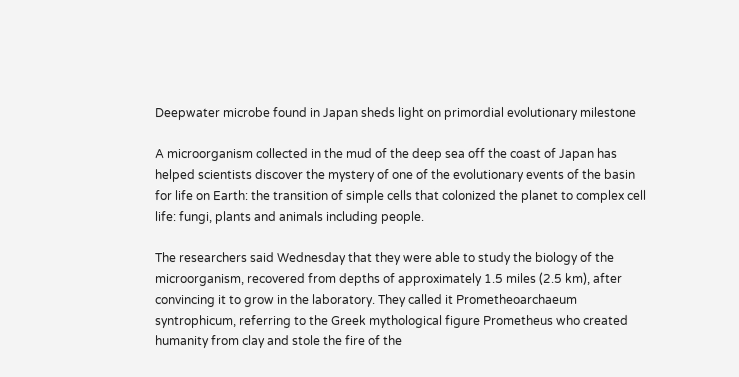Deepwater microbe found in Japan sheds light on primordial evolutionary milestone

A microorganism collected in the mud of the deep sea off the coast of Japan has helped scientists discover the mystery of one of the evolutionary events of the basin for life on Earth: the transition of simple cells that colonized the planet to complex cell life: fungi, plants and animals including people.

The researchers said Wednesday that they were able to study the biology of the microorganism, recovered from depths of approximately 1.5 miles (2.5 km), after convincing it to grow in the laboratory. They called it Prometheoarchaeum syntrophicum, referring to the Greek mythological figure Prometheus who created humanity from clay and stole the fire of the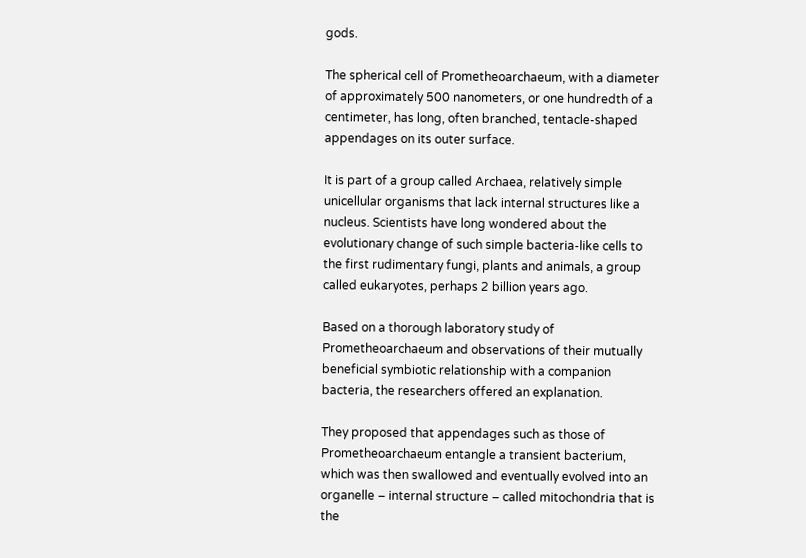gods.

The spherical cell of Prometheoarchaeum, with a diameter of approximately 500 nanometers, or one hundredth of a centimeter, has long, often branched, tentacle-shaped appendages on its outer surface.

It is part of a group called Archaea, relatively simple unicellular organisms that lack internal structures like a nucleus. Scientists have long wondered about the evolutionary change of such simple bacteria-like cells to the first rudimentary fungi, plants and animals, a group called eukaryotes, perhaps 2 billion years ago.

Based on a thorough laboratory study of Prometheoarchaeum and observations of their mutually beneficial symbiotic relationship with a companion bacteria, the researchers offered an explanation.

They proposed that appendages such as those of Prometheoarchaeum entangle a transient bacterium, which was then swallowed and eventually evolved into an organelle – internal structure – called mitochondria that is the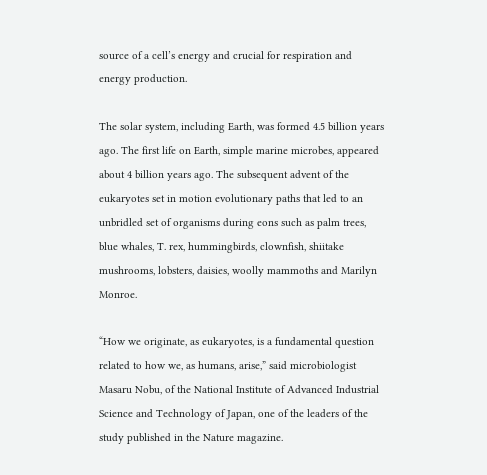source of a cell’s energy and crucial for respiration and energy production.

The solar system, including Earth, was formed 4.5 billion years ago. The first life on Earth, simple marine microbes, appeared about 4 billion years ago. The subsequent advent of the eukaryotes set in motion evolutionary paths that led to an unbridled set of organisms during eons such as palm trees, blue whales, T. rex, hummingbirds, clownfish, shiitake mushrooms, lobsters, daisies, woolly mammoths and Marilyn Monroe.

“How we originate, as eukaryotes, is a fundamental question related to how we, as humans, arise,” said microbiologist Masaru Nobu, of the National Institute of Advanced Industrial Science and Technology of Japan, one of the leaders of the study published in the Nature magazine.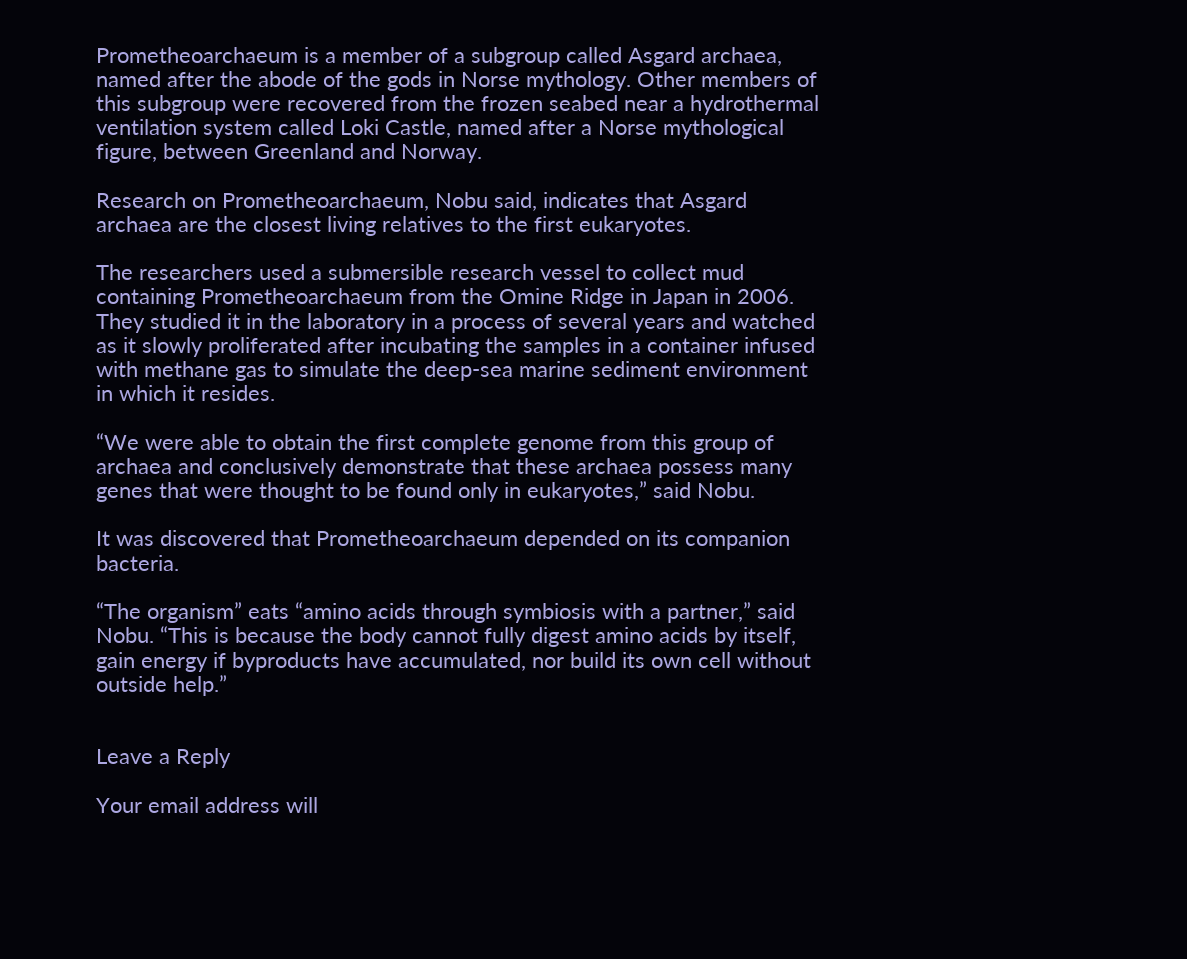Prometheoarchaeum is a member of a subgroup called Asgard archaea, named after the abode of the gods in Norse mythology. Other members of this subgroup were recovered from the frozen seabed near a hydrothermal ventilation system called Loki Castle, named after a Norse mythological figure, between Greenland and Norway.

Research on Prometheoarchaeum, Nobu said, indicates that Asgard archaea are the closest living relatives to the first eukaryotes.

The researchers used a submersible research vessel to collect mud containing Prometheoarchaeum from the Omine Ridge in Japan in 2006. They studied it in the laboratory in a process of several years and watched as it slowly proliferated after incubating the samples in a container infused with methane gas to simulate the deep-sea marine sediment environment in which it resides.

“We were able to obtain the first complete genome from this group of archaea and conclusively demonstrate that these archaea possess many genes that were thought to be found only in eukaryotes,” said Nobu.

It was discovered that Prometheoarchaeum depended on its companion bacteria.

“The organism” eats “amino acids through symbiosis with a partner,” said Nobu. “This is because the body cannot fully digest amino acids by itself, gain energy if byproducts have accumulated, nor build its own cell without outside help.”


Leave a Reply

Your email address will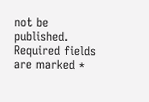not be published. Required fields are marked *